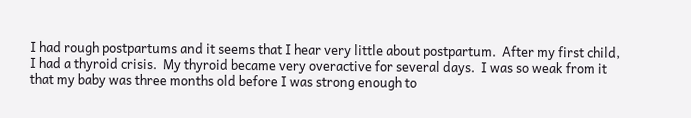I had rough postpartums and it seems that I hear very little about postpartum.  After my first child, I had a thyroid crisis.  My thyroid became very overactive for several days.  I was so weak from it that my baby was three months old before I was strong enough to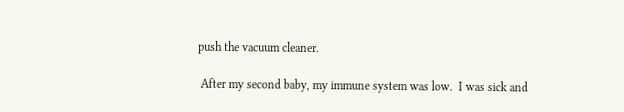push the vacuum cleaner.

 After my second baby, my immune system was low.  I was sick and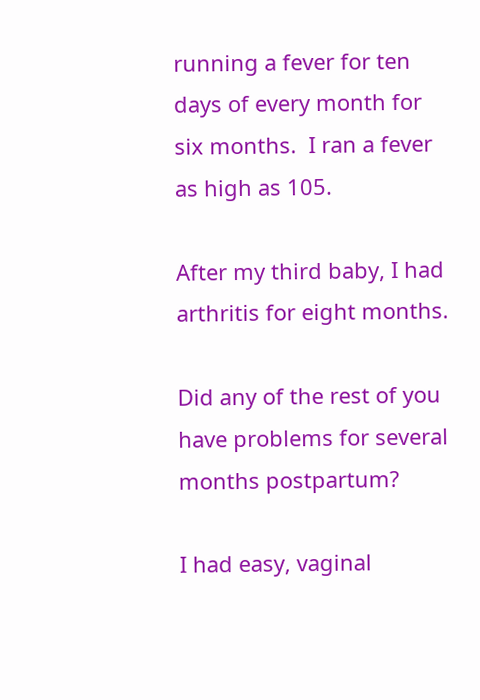running a fever for ten days of every month for six months.  I ran a fever as high as 105.

After my third baby, I had arthritis for eight months.

Did any of the rest of you have problems for several months postpartum?

I had easy, vaginal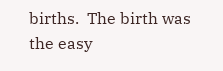births.  The birth was the easy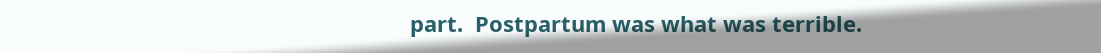part.  Postpartum was what was terrible.